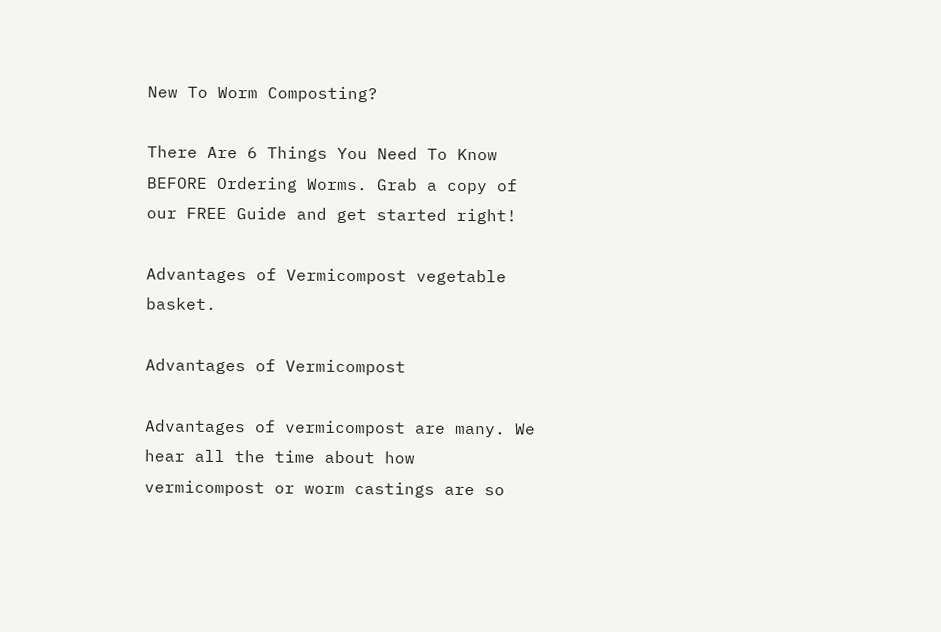New To Worm Composting?

There Are 6 Things You Need To Know BEFORE Ordering Worms. Grab a copy of our FREE Guide and get started right!

Advantages of Vermicompost vegetable basket.

Advantages of Vermicompost

Advantages of vermicompost are many. We hear all the time about how vermicompost or worm castings are so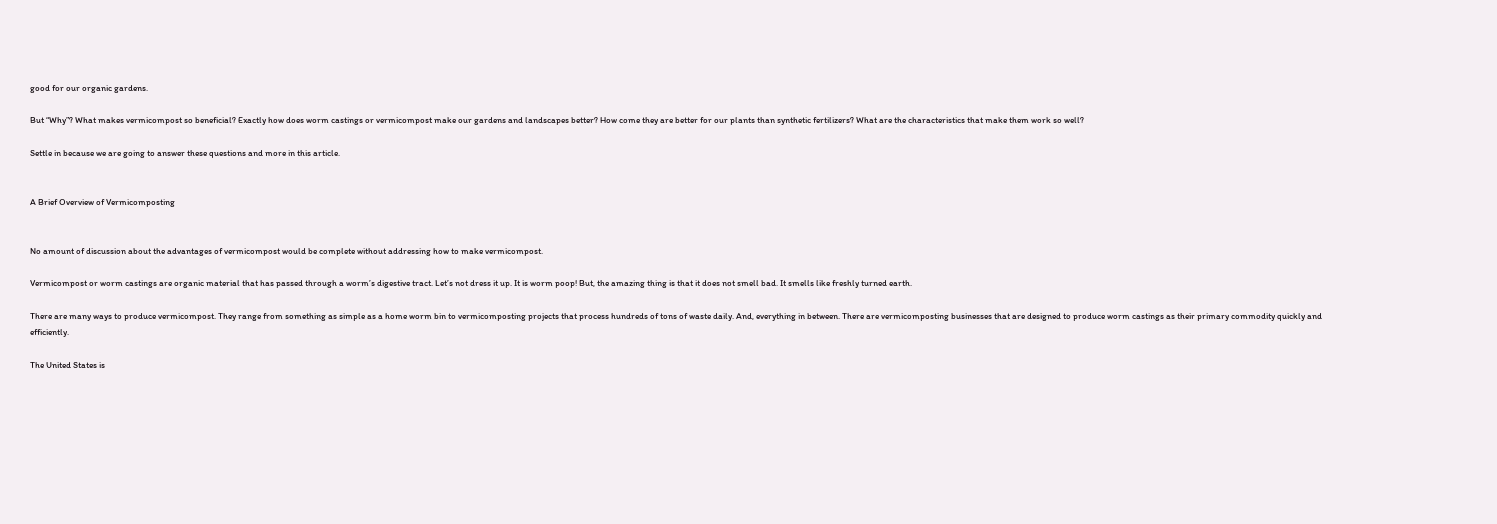good for our organic gardens.

But “Why”? What makes vermicompost so beneficial? Exactly how does worm castings or vermicompost make our gardens and landscapes better? How come they are better for our plants than synthetic fertilizers? What are the characteristics that make them work so well?

Settle in because we are going to answer these questions and more in this article.


A Brief Overview of Vermicomposting


No amount of discussion about the advantages of vermicompost would be complete without addressing how to make vermicompost.

Vermicompost or worm castings are organic material that has passed through a worm’s digestive tract. Let’s not dress it up. It is worm poop! But, the amazing thing is that it does not smell bad. It smells like freshly turned earth.

There are many ways to produce vermicompost. They range from something as simple as a home worm bin to vermicomposting projects that process hundreds of tons of waste daily. And, everything in between. There are vermicomposting businesses that are designed to produce worm castings as their primary commodity quickly and efficiently.

The United States is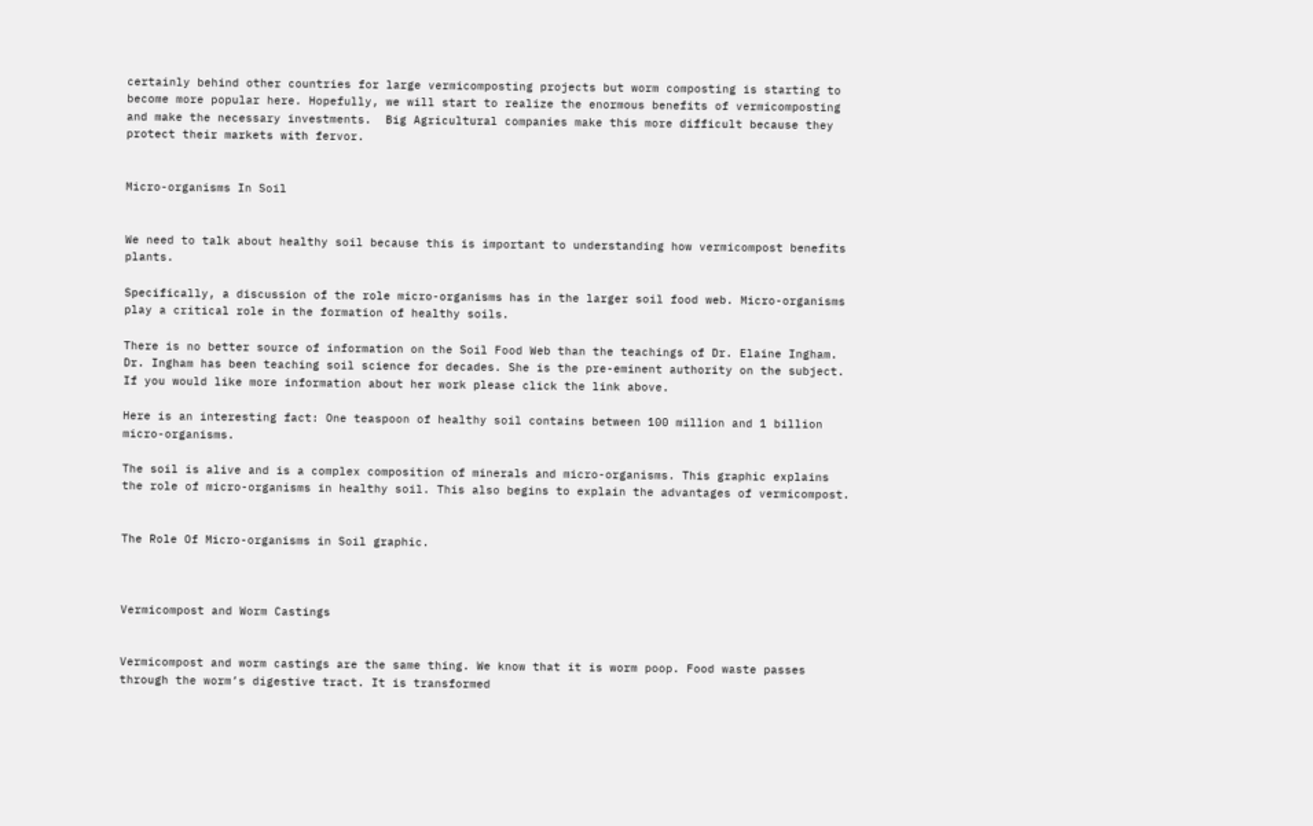certainly behind other countries for large vermicomposting projects but worm composting is starting to become more popular here. Hopefully, we will start to realize the enormous benefits of vermicomposting and make the necessary investments.  Big Agricultural companies make this more difficult because they protect their markets with fervor.


Micro-organisms In Soil


We need to talk about healthy soil because this is important to understanding how vermicompost benefits plants.

Specifically, a discussion of the role micro-organisms has in the larger soil food web. Micro-organisms play a critical role in the formation of healthy soils.

There is no better source of information on the Soil Food Web than the teachings of Dr. Elaine Ingham. Dr. Ingham has been teaching soil science for decades. She is the pre-eminent authority on the subject. If you would like more information about her work please click the link above.

Here is an interesting fact: One teaspoon of healthy soil contains between 100 million and 1 billion micro-organisms.

The soil is alive and is a complex composition of minerals and micro-organisms. This graphic explains the role of micro-organisms in healthy soil. This also begins to explain the advantages of vermicompost.


The Role Of Micro-organisms in Soil graphic.



Vermicompost and Worm Castings


Vermicompost and worm castings are the same thing. We know that it is worm poop. Food waste passes through the worm’s digestive tract. It is transformed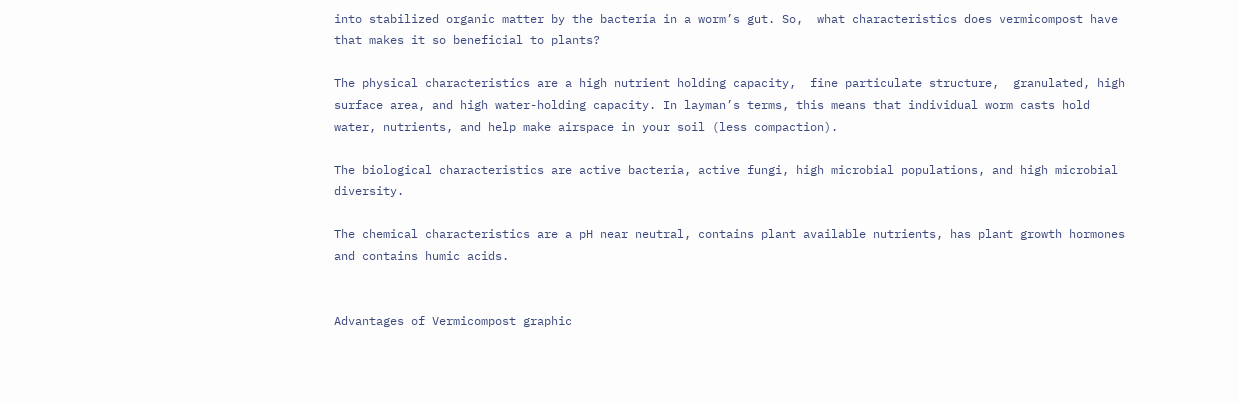into stabilized organic matter by the bacteria in a worm’s gut. So,  what characteristics does vermicompost have that makes it so beneficial to plants?

The physical characteristics are a high nutrient holding capacity,  fine particulate structure,  granulated, high surface area, and high water-holding capacity. In layman’s terms, this means that individual worm casts hold water, nutrients, and help make airspace in your soil (less compaction).

The biological characteristics are active bacteria, active fungi, high microbial populations, and high microbial diversity.

The chemical characteristics are a pH near neutral, contains plant available nutrients, has plant growth hormones and contains humic acids.


Advantages of Vermicompost graphic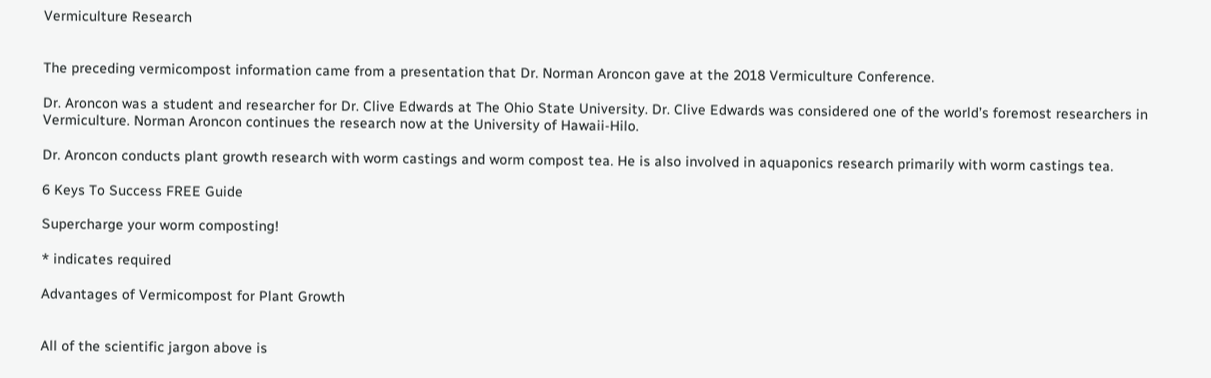Vermiculture Research


The preceding vermicompost information came from a presentation that Dr. Norman Aroncon gave at the 2018 Vermiculture Conference.

Dr. Aroncon was a student and researcher for Dr. Clive Edwards at The Ohio State University. Dr. Clive Edwards was considered one of the world’s foremost researchers in Vermiculture. Norman Aroncon continues the research now at the University of Hawaii-Hilo.

Dr. Aroncon conducts plant growth research with worm castings and worm compost tea. He is also involved in aquaponics research primarily with worm castings tea.

6 Keys To Success FREE Guide

Supercharge your worm composting!

* indicates required

Advantages of Vermicompost for Plant Growth


All of the scientific jargon above is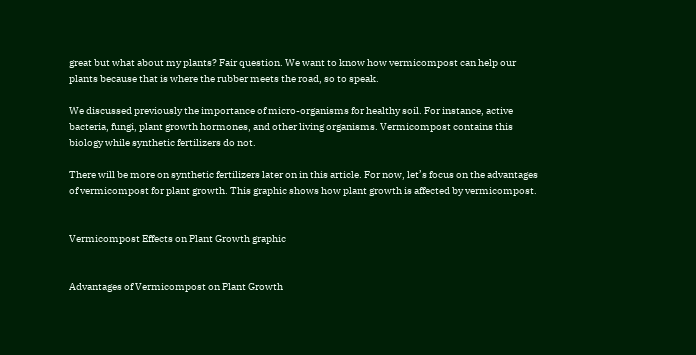great but what about my plants? Fair question. We want to know how vermicompost can help our plants because that is where the rubber meets the road, so to speak.

We discussed previously the importance of micro-organisms for healthy soil. For instance, active bacteria, fungi, plant growth hormones, and other living organisms. Vermicompost contains this biology while synthetic fertilizers do not.

There will be more on synthetic fertilizers later on in this article. For now, let’s focus on the advantages of vermicompost for plant growth. This graphic shows how plant growth is affected by vermicompost.


Vermicompost Effects on Plant Growth graphic


Advantages of Vermicompost on Plant Growth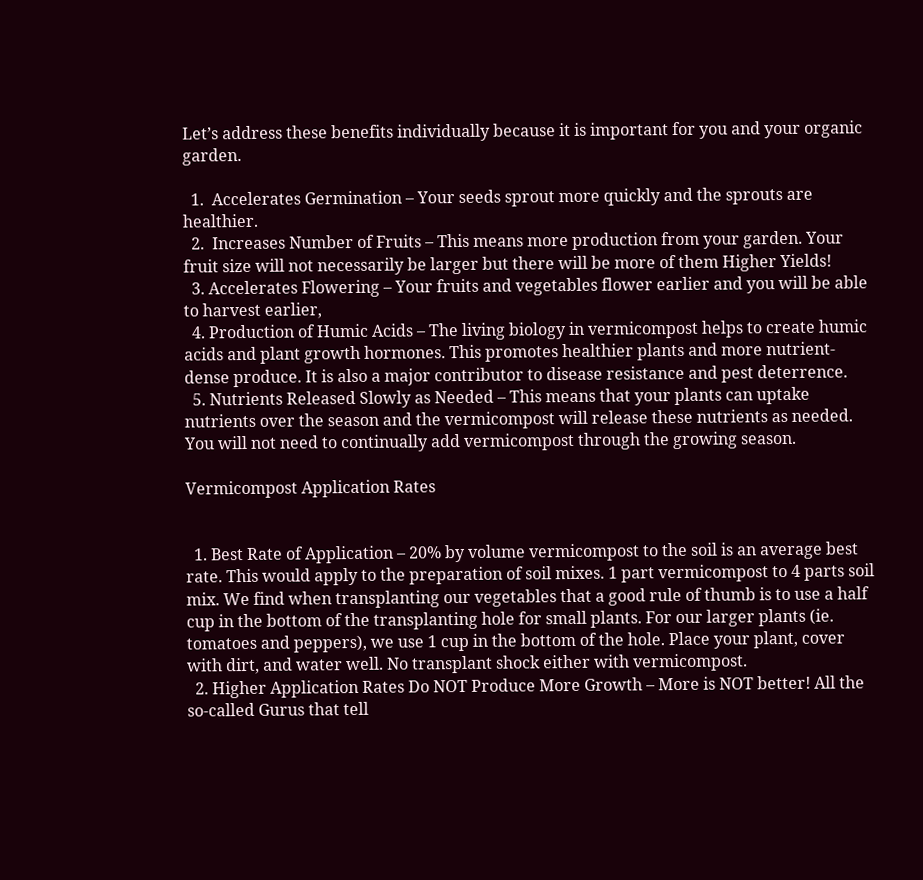Let’s address these benefits individually because it is important for you and your organic garden.

  1.  Accelerates Germination – Your seeds sprout more quickly and the sprouts are healthier.
  2.  Increases Number of Fruits – This means more production from your garden. Your fruit size will not necessarily be larger but there will be more of them Higher Yields!
  3. Accelerates Flowering – Your fruits and vegetables flower earlier and you will be able to harvest earlier,
  4. Production of Humic Acids – The living biology in vermicompost helps to create humic acids and plant growth hormones. This promotes healthier plants and more nutrient-dense produce. It is also a major contributor to disease resistance and pest deterrence.
  5. Nutrients Released Slowly as Needed – This means that your plants can uptake nutrients over the season and the vermicompost will release these nutrients as needed. You will not need to continually add vermicompost through the growing season.

Vermicompost Application Rates


  1. Best Rate of Application – 20% by volume vermicompost to the soil is an average best rate. This would apply to the preparation of soil mixes. 1 part vermicompost to 4 parts soil mix. We find when transplanting our vegetables that a good rule of thumb is to use a half cup in the bottom of the transplanting hole for small plants. For our larger plants (ie. tomatoes and peppers), we use 1 cup in the bottom of the hole. Place your plant, cover with dirt, and water well. No transplant shock either with vermicompost.
  2. Higher Application Rates Do NOT Produce More Growth – More is NOT better! All the so-called Gurus that tell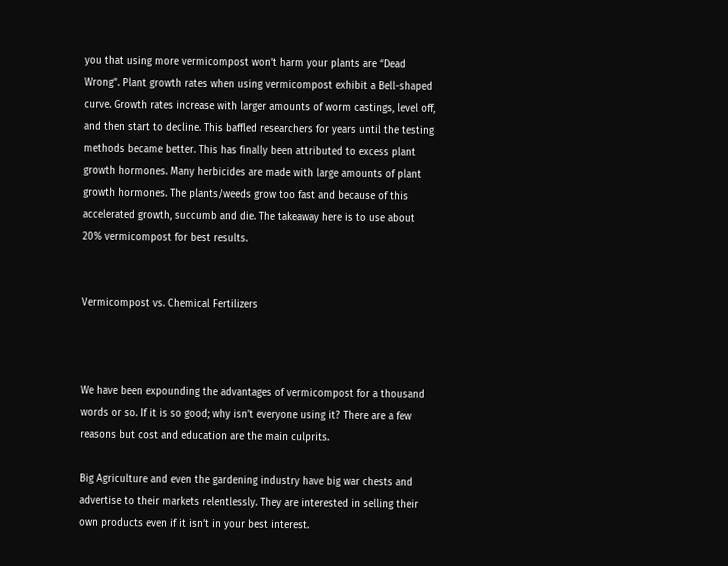you that using more vermicompost won’t harm your plants are “Dead Wrong”. Plant growth rates when using vermicompost exhibit a Bell-shaped curve. Growth rates increase with larger amounts of worm castings, level off, and then start to decline. This baffled researchers for years until the testing methods became better. This has finally been attributed to excess plant growth hormones. Many herbicides are made with large amounts of plant growth hormones. The plants/weeds grow too fast and because of this accelerated growth, succumb and die. The takeaway here is to use about  20% vermicompost for best results.


Vermicompost vs. Chemical Fertilizers



We have been expounding the advantages of vermicompost for a thousand words or so. If it is so good; why isn’t everyone using it? There are a few reasons but cost and education are the main culprits.

Big Agriculture and even the gardening industry have big war chests and advertise to their markets relentlessly. They are interested in selling their own products even if it isn’t in your best interest.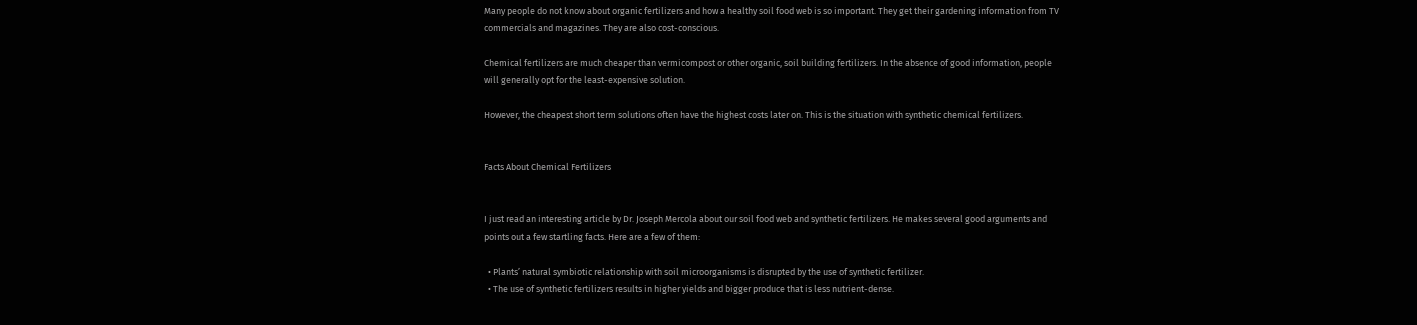Many people do not know about organic fertilizers and how a healthy soil food web is so important. They get their gardening information from TV commercials and magazines. They are also cost-conscious.

Chemical fertilizers are much cheaper than vermicompost or other organic, soil building fertilizers. In the absence of good information, people will generally opt for the least-expensive solution.

However, the cheapest short term solutions often have the highest costs later on. This is the situation with synthetic chemical fertilizers.


Facts About Chemical Fertilizers


I just read an interesting article by Dr. Joseph Mercola about our soil food web and synthetic fertilizers. He makes several good arguments and points out a few startling facts. Here are a few of them:

  • Plants’ natural symbiotic relationship with soil microorganisms is disrupted by the use of synthetic fertilizer.
  • The use of synthetic fertilizers results in higher yields and bigger produce that is less nutrient-dense.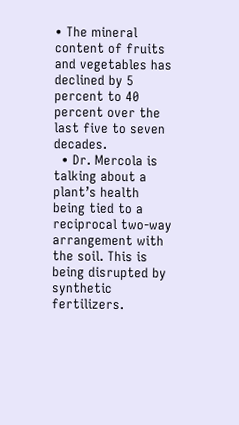• The mineral content of fruits and vegetables has declined by 5 percent to 40 percent over the last five to seven decades.
  • Dr. Mercola is talking about a plant’s health being tied to a reciprocal two-way arrangement with the soil. This is being disrupted by synthetic fertilizers.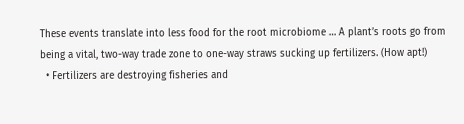These events translate into less food for the root microbiome … A plant’s roots go from being a vital, two-way trade zone to one-way straws sucking up fertilizers. (How apt!)
  • Fertilizers are destroying fisheries and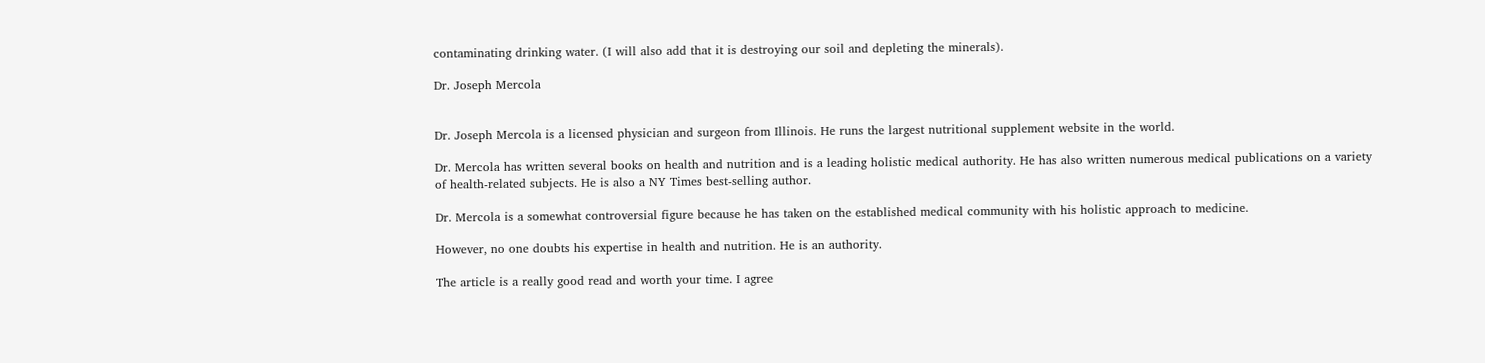contaminating drinking water. (I will also add that it is destroying our soil and depleting the minerals).

Dr. Joseph Mercola


Dr. Joseph Mercola is a licensed physician and surgeon from Illinois. He runs the largest nutritional supplement website in the world.

Dr. Mercola has written several books on health and nutrition and is a leading holistic medical authority. He has also written numerous medical publications on a variety of health-related subjects. He is also a NY Times best-selling author.

Dr. Mercola is a somewhat controversial figure because he has taken on the established medical community with his holistic approach to medicine.

However, no one doubts his expertise in health and nutrition. He is an authority.

The article is a really good read and worth your time. I agree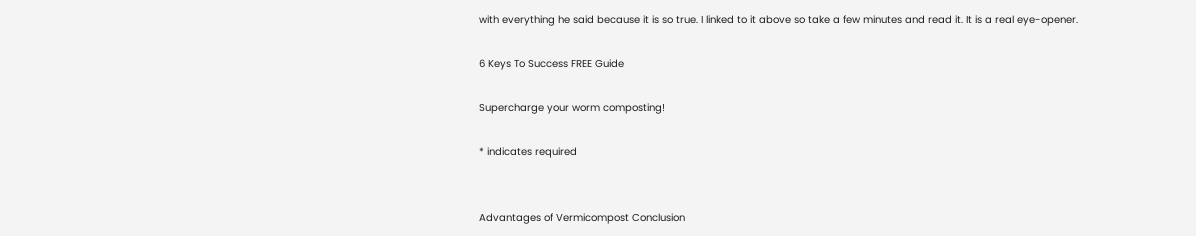with everything he said because it is so true. I linked to it above so take a few minutes and read it. It is a real eye-opener.

6 Keys To Success FREE Guide

Supercharge your worm composting!

* indicates required


Advantages of Vermicompost Conclusion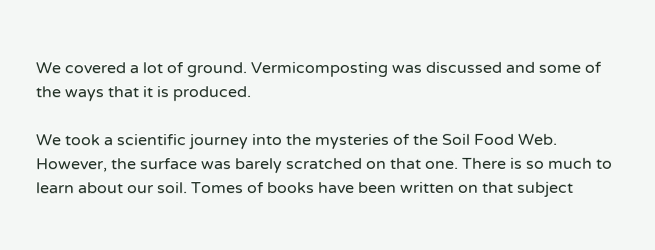We covered a lot of ground. Vermicomposting was discussed and some of the ways that it is produced.

We took a scientific journey into the mysteries of the Soil Food Web. However, the surface was barely scratched on that one. There is so much to learn about our soil. Tomes of books have been written on that subject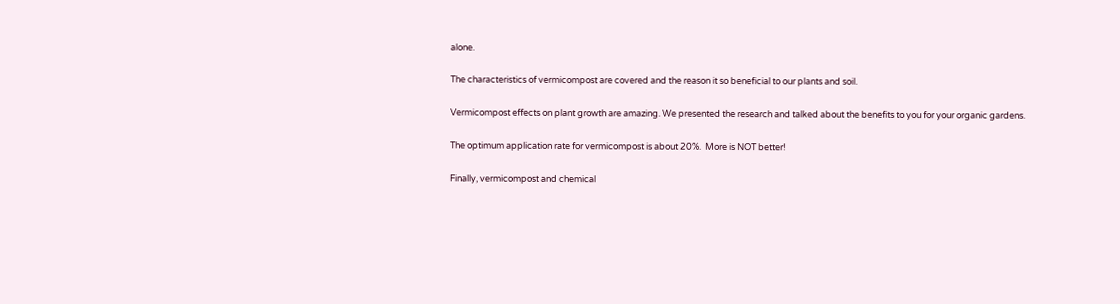alone.

The characteristics of vermicompost are covered and the reason it so beneficial to our plants and soil.

Vermicompost effects on plant growth are amazing. We presented the research and talked about the benefits to you for your organic gardens.

The optimum application rate for vermicompost is about 20%.  More is NOT better!

Finally, vermicompost and chemical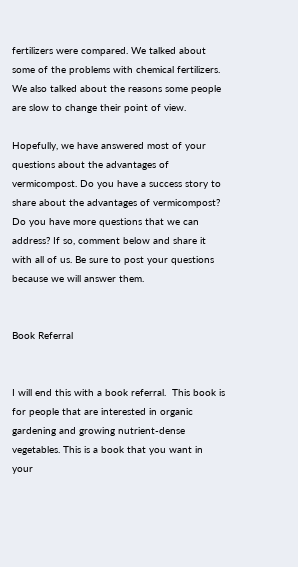fertilizers were compared. We talked about some of the problems with chemical fertilizers. We also talked about the reasons some people are slow to change their point of view.

Hopefully, we have answered most of your questions about the advantages of vermicompost. Do you have a success story to share about the advantages of vermicompost? Do you have more questions that we can address? If so, comment below and share it with all of us. Be sure to post your questions because we will answer them.


Book Referral


I will end this with a book referral.  This book is for people that are interested in organic gardening and growing nutrient-dense vegetables. This is a book that you want in your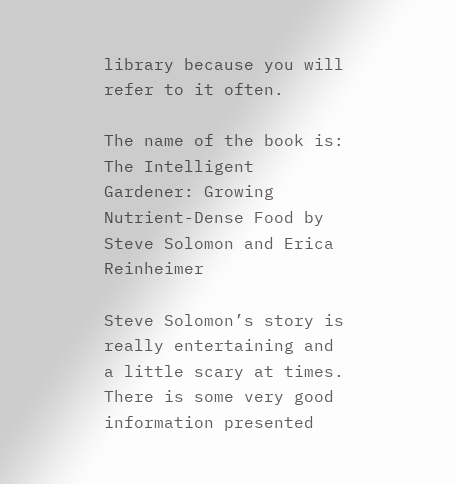library because you will refer to it often.

The name of the book is: The Intelligent Gardener: Growing Nutrient-Dense Food by Steve Solomon and Erica Reinheimer

Steve Solomon’s story is really entertaining and a little scary at times. There is some very good information presented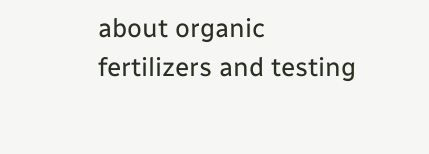about organic fertilizers and testing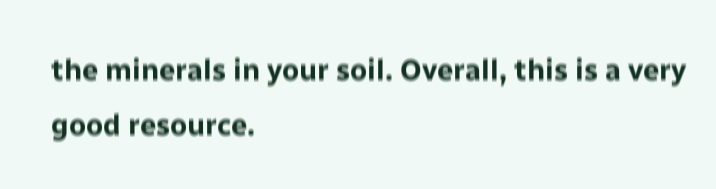the minerals in your soil. Overall, this is a very good resource.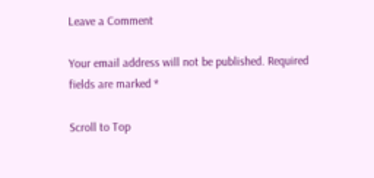Leave a Comment

Your email address will not be published. Required fields are marked *

Scroll to Top